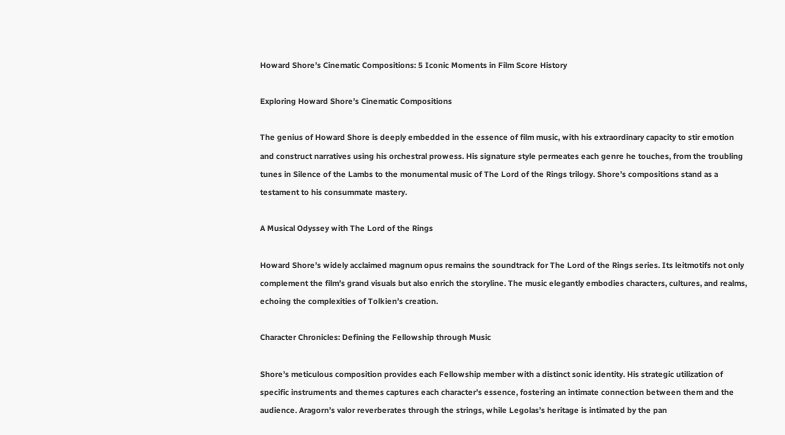Howard Shore’s Cinematic Compositions: 5 Iconic Moments in Film Score History

Exploring Howard Shore’s Cinematic Compositions

The genius of Howard Shore is deeply embedded in the essence of film music, with his extraordinary capacity to stir emotion and construct narratives using his orchestral prowess. His signature style permeates each genre he touches, from the troubling tunes in Silence of the Lambs to the monumental music of The Lord of the Rings trilogy. Shore’s compositions stand as a testament to his consummate mastery.

A Musical Odyssey with The Lord of the Rings

Howard Shore’s widely acclaimed magnum opus remains the soundtrack for The Lord of the Rings series. Its leitmotifs not only complement the film’s grand visuals but also enrich the storyline. The music elegantly embodies characters, cultures, and realms, echoing the complexities of Tolkien’s creation.

Character Chronicles: Defining the Fellowship through Music

Shore’s meticulous composition provides each Fellowship member with a distinct sonic identity. His strategic utilization of specific instruments and themes captures each character’s essence, fostering an intimate connection between them and the audience. Aragorn’s valor reverberates through the strings, while Legolas’s heritage is intimated by the pan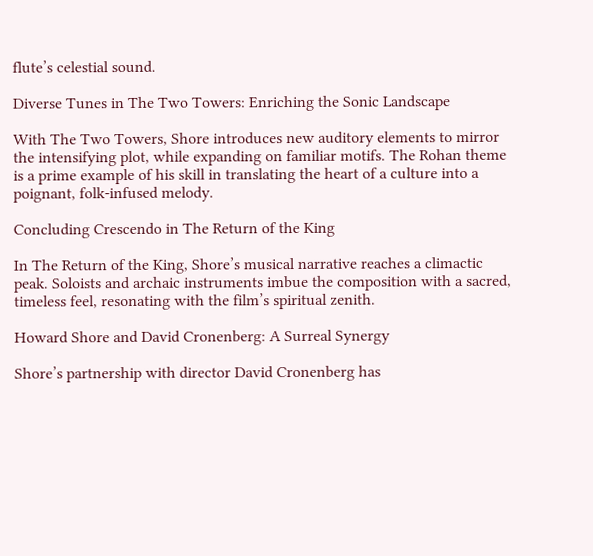flute’s celestial sound.

Diverse Tunes in The Two Towers: Enriching the Sonic Landscape

With The Two Towers, Shore introduces new auditory elements to mirror the intensifying plot, while expanding on familiar motifs. The Rohan theme is a prime example of his skill in translating the heart of a culture into a poignant, folk-infused melody.

Concluding Crescendo in The Return of the King

In The Return of the King, Shore’s musical narrative reaches a climactic peak. Soloists and archaic instruments imbue the composition with a sacred, timeless feel, resonating with the film’s spiritual zenith.

Howard Shore and David Cronenberg: A Surreal Synergy

Shore’s partnership with director David Cronenberg has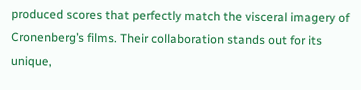produced scores that perfectly match the visceral imagery of Cronenberg’s films. Their collaboration stands out for its unique,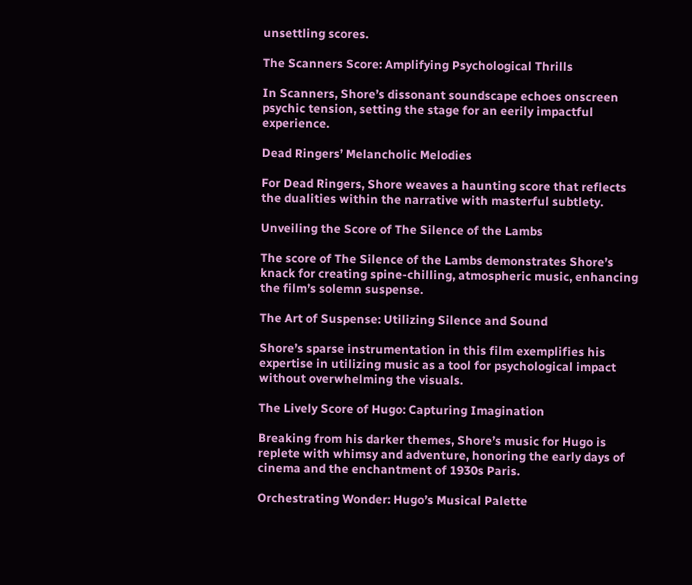unsettling scores.

The Scanners Score: Amplifying Psychological Thrills

In Scanners, Shore’s dissonant soundscape echoes onscreen psychic tension, setting the stage for an eerily impactful experience.

Dead Ringers’ Melancholic Melodies

For Dead Ringers, Shore weaves a haunting score that reflects the dualities within the narrative with masterful subtlety.

Unveiling the Score of The Silence of the Lambs

The score of The Silence of the Lambs demonstrates Shore’s knack for creating spine-chilling, atmospheric music, enhancing the film’s solemn suspense.

The Art of Suspense: Utilizing Silence and Sound

Shore’s sparse instrumentation in this film exemplifies his expertise in utilizing music as a tool for psychological impact without overwhelming the visuals.

The Lively Score of Hugo: Capturing Imagination

Breaking from his darker themes, Shore’s music for Hugo is replete with whimsy and adventure, honoring the early days of cinema and the enchantment of 1930s Paris.

Orchestrating Wonder: Hugo’s Musical Palette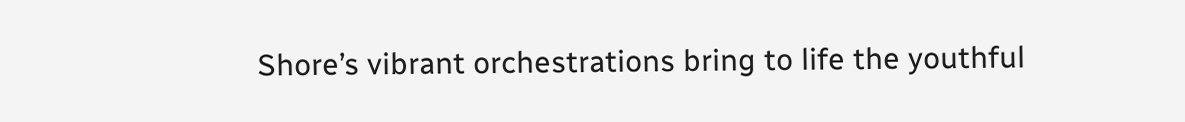Shore’s vibrant orchestrations bring to life the youthful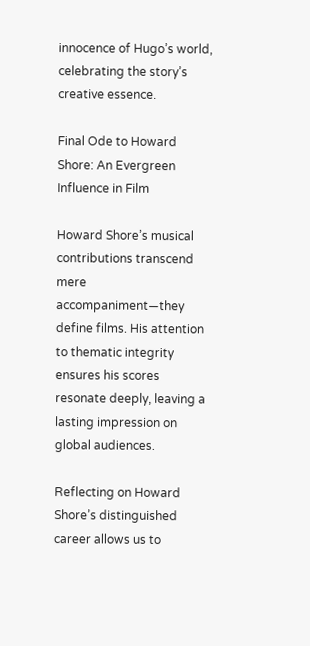innocence of Hugo’s world, celebrating the story’s creative essence.

Final Ode to Howard Shore: An Evergreen Influence in Film

Howard Shore’s musical contributions transcend mere accompaniment—they define films. His attention to thematic integrity ensures his scores resonate deeply, leaving a lasting impression on global audiences.

Reflecting on Howard Shore’s distinguished career allows us to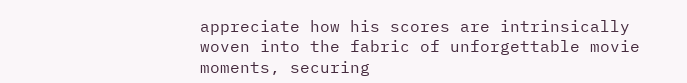appreciate how his scores are intrinsically woven into the fabric of unforgettable movie moments, securing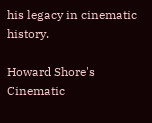his legacy in cinematic history.

Howard Shore's Cinematic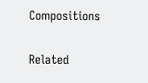Compositions

Related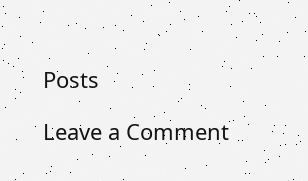Posts

Leave a Comment